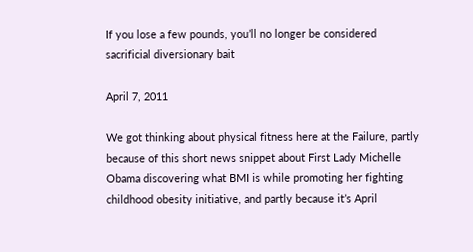If you lose a few pounds, you’ll no longer be considered sacrificial diversionary bait

April 7, 2011

We got thinking about physical fitness here at the Failure, partly because of this short news snippet about First Lady Michelle Obama discovering what BMI is while promoting her fighting childhood obesity initiative, and partly because it’s April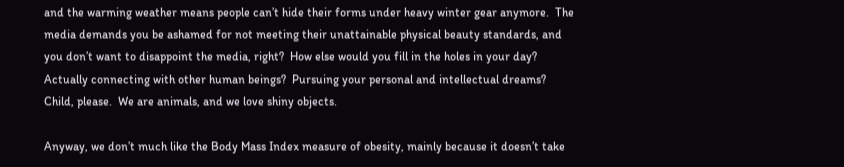and the warming weather means people can’t hide their forms under heavy winter gear anymore.  The media demands you be ashamed for not meeting their unattainable physical beauty standards, and you don’t want to disappoint the media, right?  How else would you fill in the holes in your day?  Actually connecting with other human beings?  Pursuing your personal and intellectual dreams?   Child, please.  We are animals, and we love shiny objects.

Anyway, we don’t much like the Body Mass Index measure of obesity, mainly because it doesn’t take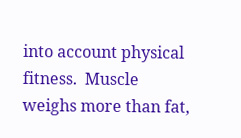into account physical fitness.  Muscle weighs more than fat,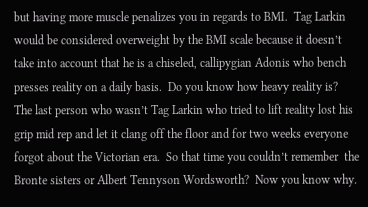but having more muscle penalizes you in regards to BMI.  Tag Larkin would be considered overweight by the BMI scale because it doesn’t take into account that he is a chiseled, callipygian Adonis who bench presses reality on a daily basis.  Do you know how heavy reality is?  The last person who wasn’t Tag Larkin who tried to lift reality lost his grip mid rep and let it clang off the floor and for two weeks everyone forgot about the Victorian era.  So that time you couldn’t remember  the Bronte sisters or Albert Tennyson Wordsworth?  Now you know why.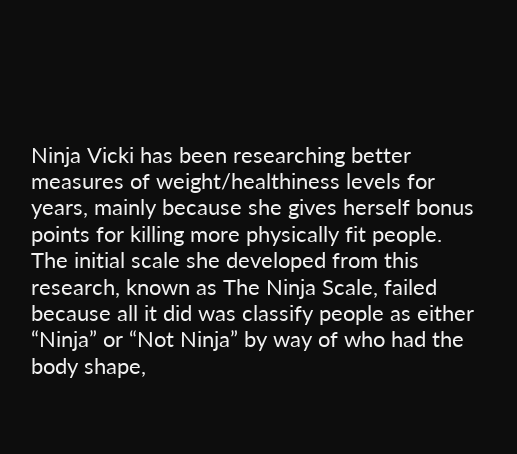Ninja Vicki has been researching better measures of weight/healthiness levels for years, mainly because she gives herself bonus points for killing more physically fit people.  The initial scale she developed from this research, known as The Ninja Scale, failed because all it did was classify people as either “Ninja” or “Not Ninja” by way of who had the body shape,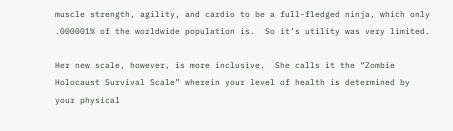muscle strength, agility, and cardio to be a full-fledged ninja, which only .000001% of the worldwide population is.  So it’s utility was very limited.

Her new scale, however, is more inclusive.  She calls it the “Zombie Holocaust Survival Scale” wherein your level of health is determined by your physical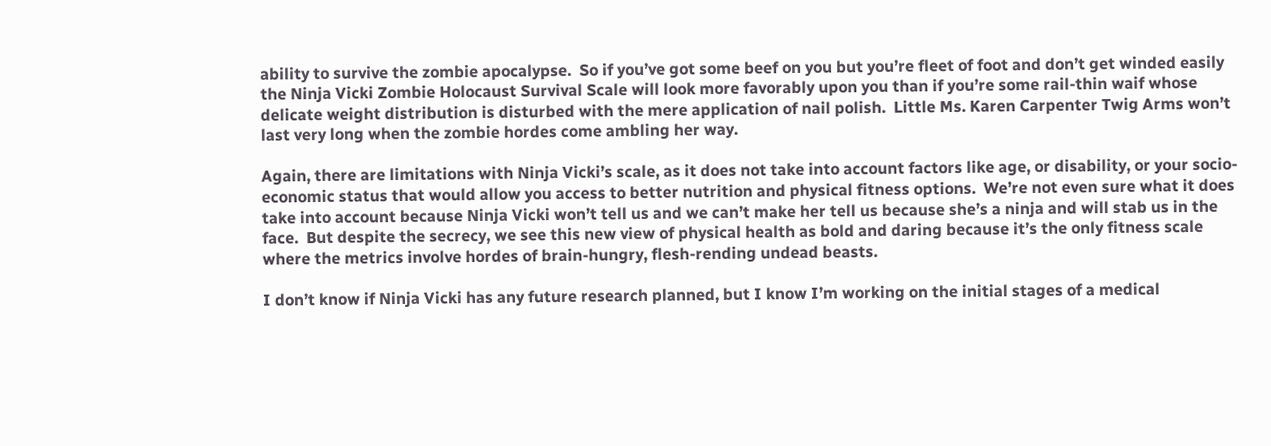ability to survive the zombie apocalypse.  So if you’ve got some beef on you but you’re fleet of foot and don’t get winded easily the Ninja Vicki Zombie Holocaust Survival Scale will look more favorably upon you than if you’re some rail-thin waif whose delicate weight distribution is disturbed with the mere application of nail polish.  Little Ms. Karen Carpenter Twig Arms won’t last very long when the zombie hordes come ambling her way.

Again, there are limitations with Ninja Vicki’s scale, as it does not take into account factors like age, or disability, or your socio-economic status that would allow you access to better nutrition and physical fitness options.  We’re not even sure what it does take into account because Ninja Vicki won’t tell us and we can’t make her tell us because she’s a ninja and will stab us in the face.  But despite the secrecy, we see this new view of physical health as bold and daring because it’s the only fitness scale where the metrics involve hordes of brain-hungry, flesh-rending undead beasts.

I don’t know if Ninja Vicki has any future research planned, but I know I’m working on the initial stages of a medical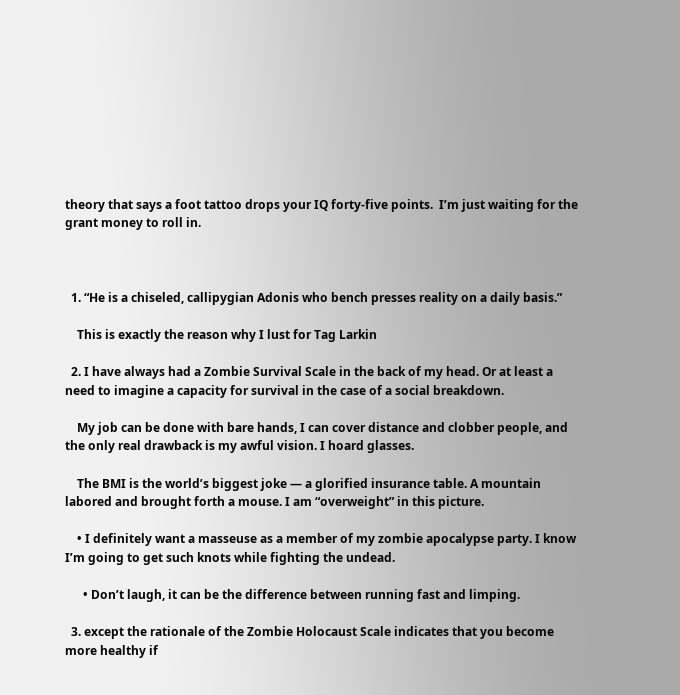theory that says a foot tattoo drops your IQ forty-five points.  I’m just waiting for the grant money to roll in.



  1. “He is a chiseled, callipygian Adonis who bench presses reality on a daily basis.”

    This is exactly the reason why I lust for Tag Larkin

  2. I have always had a Zombie Survival Scale in the back of my head. Or at least a need to imagine a capacity for survival in the case of a social breakdown.

    My job can be done with bare hands, I can cover distance and clobber people, and the only real drawback is my awful vision. I hoard glasses.

    The BMI is the world’s biggest joke — a glorified insurance table. A mountain labored and brought forth a mouse. I am “overweight” in this picture.

    • I definitely want a masseuse as a member of my zombie apocalypse party. I know I’m going to get such knots while fighting the undead.

      • Don’t laugh, it can be the difference between running fast and limping.

  3. except the rationale of the Zombie Holocaust Scale indicates that you become more healthy if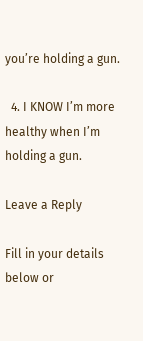you’re holding a gun.

  4. I KNOW I’m more healthy when I’m holding a gun.

Leave a Reply

Fill in your details below or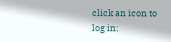click an icon to log in: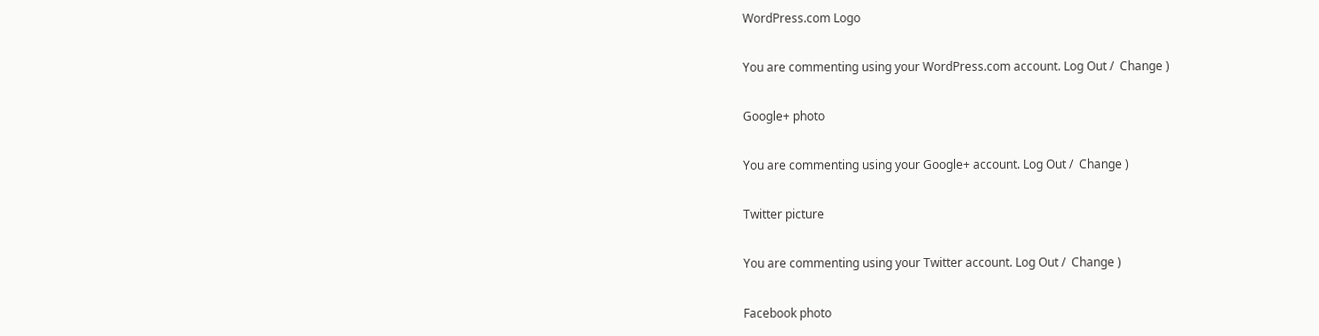WordPress.com Logo

You are commenting using your WordPress.com account. Log Out /  Change )

Google+ photo

You are commenting using your Google+ account. Log Out /  Change )

Twitter picture

You are commenting using your Twitter account. Log Out /  Change )

Facebook photo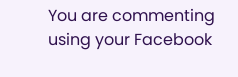You are commenting using your Facebook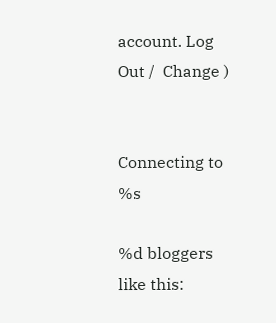account. Log Out /  Change )


Connecting to %s

%d bloggers like this: